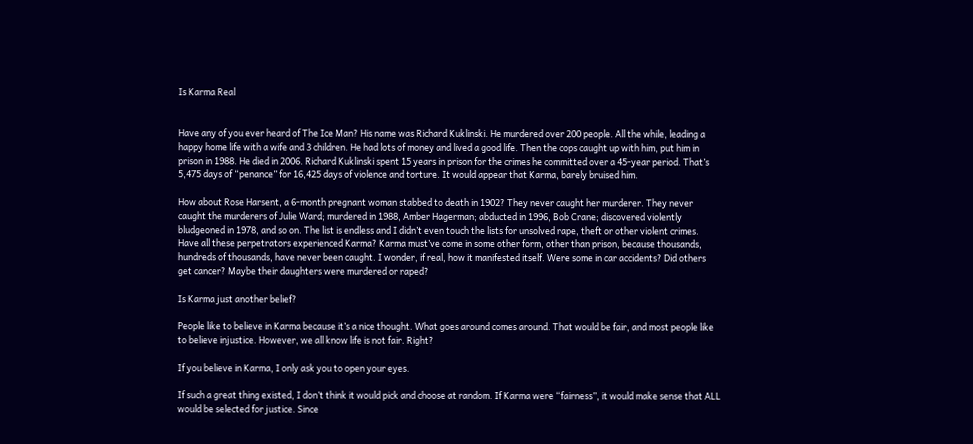Is Karma Real


Have any of you ever heard of The Ice Man? His name was Richard Kuklinski. He murdered over 200 people. All the while, leading a happy home life with a wife and 3 children. He had lots of money and lived a good life. Then the cops caught up with him, put him in prison in 1988. He died in 2006. Richard Kuklinski spent 15 years in prison for the crimes he committed over a 45-year period. That’s 5,475 days of “penance” for 16,425 days of violence and torture. It would appear that Karma, barely bruised him.

How about Rose Harsent, a 6-month pregnant woman stabbed to death in 1902? They never caught her murderer. They never caught the murderers of Julie Ward; murdered in 1988, Amber Hagerman; abducted in 1996, Bob Crane; discovered violently bludgeoned in 1978, and so on. The list is endless and I didn’t even touch the lists for unsolved rape, theft or other violent crimes. Have all these perpetrators experienced Karma? Karma must’ve come in some other form, other than prison, because thousands, hundreds of thousands, have never been caught. I wonder, if real, how it manifested itself. Were some in car accidents? Did others get cancer? Maybe their daughters were murdered or raped?

Is Karma just another belief?

People like to believe in Karma because it’s a nice thought. What goes around comes around. That would be fair, and most people like to believe injustice. However, we all know life is not fair. Right?

If you believe in Karma, I only ask you to open your eyes.

If such a great thing existed, I don’t think it would pick and choose at random. If Karma were “fairness”, it would make sense that ALL would be selected for justice. Since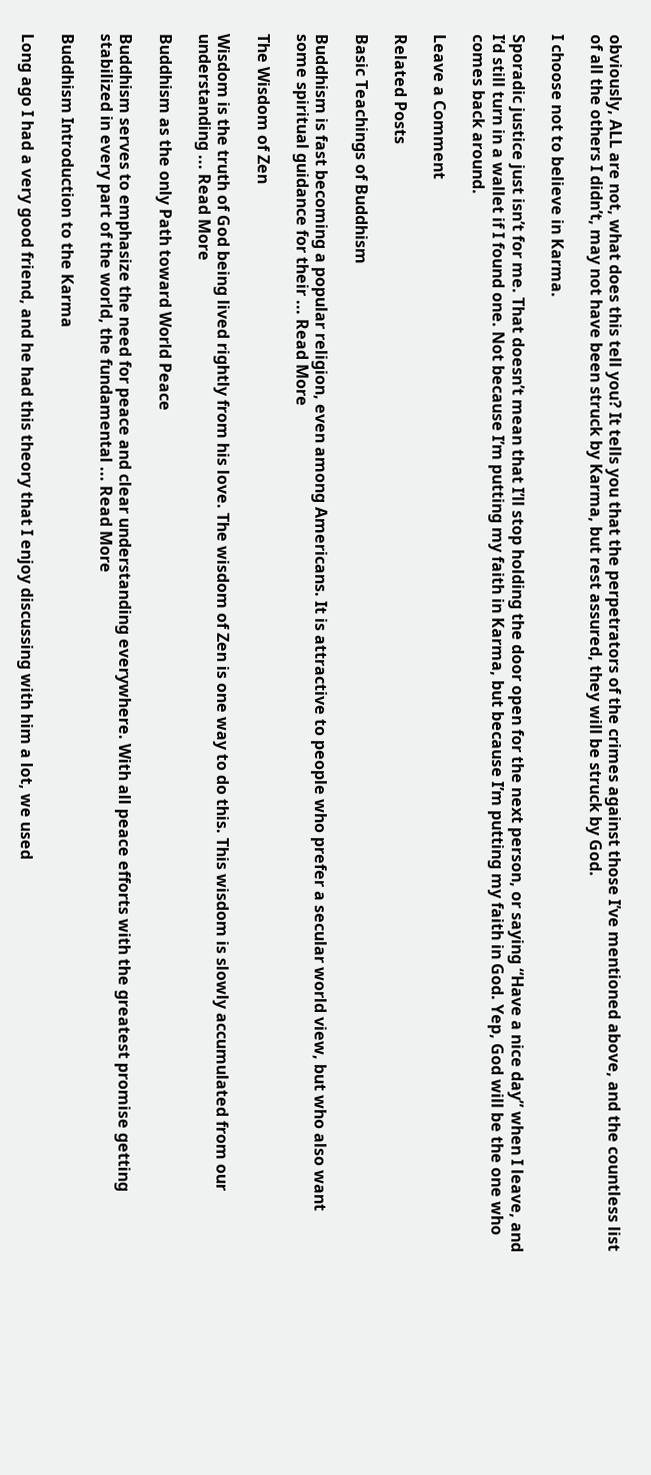obviously, ALL are not, what does this tell you? It tells you that the perpetrators of the crimes against those I’ve mentioned above, and the countless list of all the others I didn’t, may not have been struck by Karma, but rest assured, they will be struck by God.

I choose not to believe in Karma.

Sporadic justice just isn’t for me. That doesn’t mean that I’ll stop holding the door open for the next person, or saying “Have a nice day” when I leave, and I’d still turn in a wallet if I found one. Not because I’m putting my faith in Karma, but because I’m putting my faith in God. Yep, God will be the one who comes back around.

Leave a Comment

Related Posts

Basic Teachings of Buddhism

Buddhism is fast becoming a popular religion, even among Americans. It is attractive to people who prefer a secular world view, but who also want some spiritual guidance for their ... Read More

The Wisdom of Zen

Wisdom is the truth of God being lived rightly from his love. The wisdom of Zen is one way to do this. This wisdom is slowly accumulated from our understanding ... Read More

Buddhism as the only Path toward World Peace

Buddhism serves to emphasize the need for peace and clear understanding everywhere. With all peace efforts with the greatest promise getting stabilized in every part of the world, the fundamental ... Read More

Buddhism Introduction to the Karma

Long ago I had a very good friend, and he had this theory that I enjoy discussing with him a lot, we used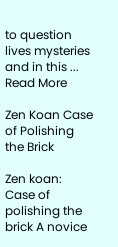to question lives mysteries and in this ... Read More

Zen Koan Case of Polishing the Brick

Zen koan: Case of polishing the brick A novice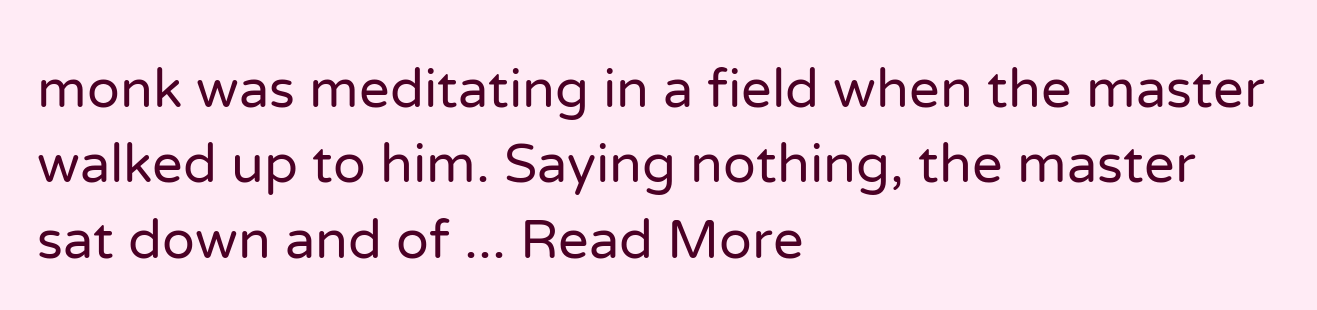monk was meditating in a field when the master walked up to him. Saying nothing, the master sat down and of ... Read More